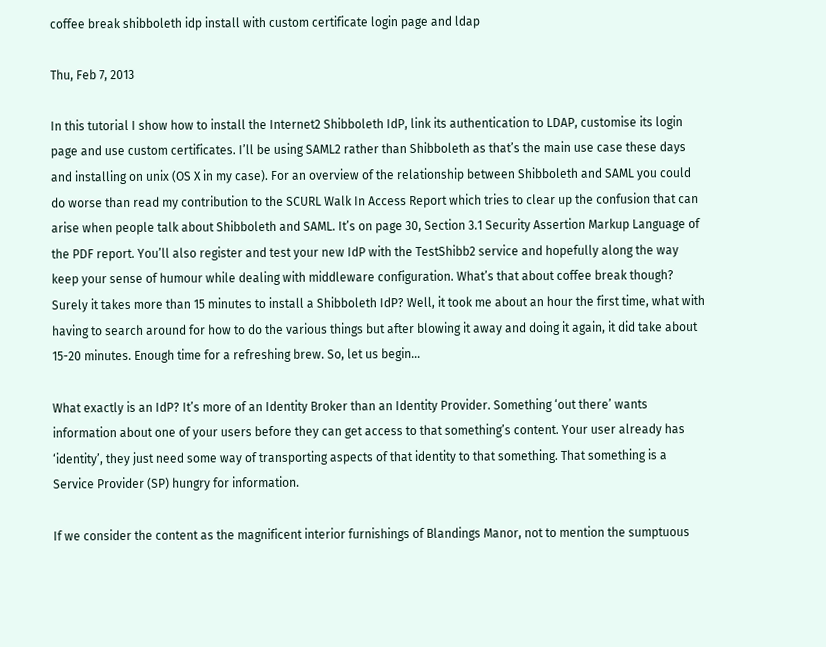coffee break shibboleth idp install with custom certificate login page and ldap

Thu, Feb 7, 2013

In this tutorial I show how to install the Internet2 Shibboleth IdP, link its authentication to LDAP, customise its login page and use custom certificates. I’ll be using SAML2 rather than Shibboleth as that’s the main use case these days and installing on unix (OS X in my case). For an overview of the relationship between Shibboleth and SAML you could do worse than read my contribution to the SCURL Walk In Access Report which tries to clear up the confusion that can arise when people talk about Shibboleth and SAML. It’s on page 30, Section 3.1 Security Assertion Markup Language of the PDF report. You’ll also register and test your new IdP with the TestShibb2 service and hopefully along the way keep your sense of humour while dealing with middleware configuration. What’s that about coffee break though? Surely it takes more than 15 minutes to install a Shibboleth IdP? Well, it took me about an hour the first time, what with having to search around for how to do the various things but after blowing it away and doing it again, it did take about 15-20 minutes. Enough time for a refreshing brew. So, let us begin…

What exactly is an IdP? It’s more of an Identity Broker than an Identity Provider. Something ‘out there’ wants information about one of your users before they can get access to that something’s content. Your user already has ‘identity’, they just need some way of transporting aspects of that identity to that something. That something is a Service Provider (SP) hungry for information.

If we consider the content as the magnificent interior furnishings of Blandings Manor, not to mention the sumptuous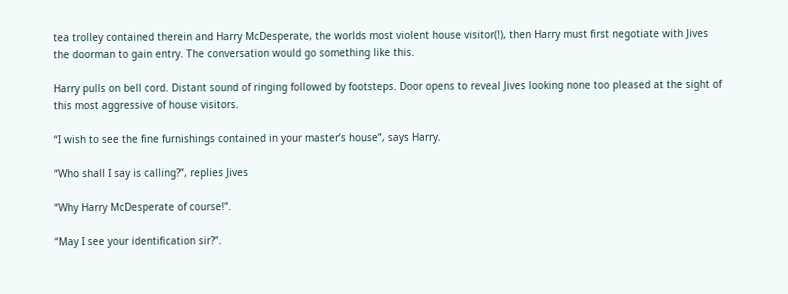tea trolley contained therein and Harry McDesperate, the worlds most violent house visitor(!), then Harry must first negotiate with Jives the doorman to gain entry. The conversation would go something like this.

Harry pulls on bell cord. Distant sound of ringing followed by footsteps. Door opens to reveal Jives looking none too pleased at the sight of this most aggressive of house visitors.

“I wish to see the fine furnishings contained in your master’s house”, says Harry.

“Who shall I say is calling?”, replies Jives

“Why Harry McDesperate of course!”.

“May I see your identification sir?”.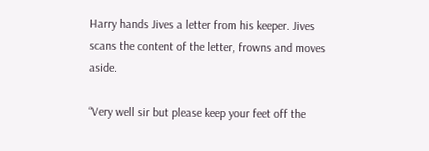Harry hands Jives a letter from his keeper. Jives scans the content of the letter, frowns and moves aside.

“Very well sir but please keep your feet off the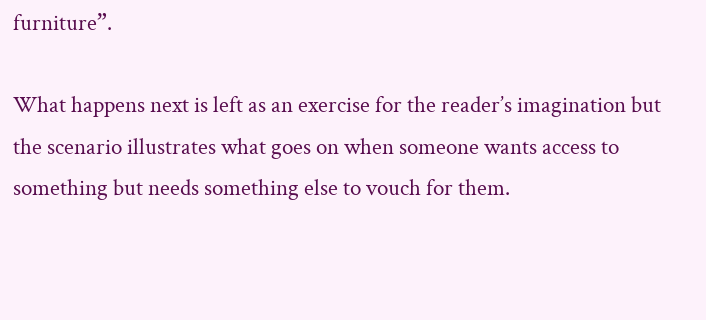furniture”.

What happens next is left as an exercise for the reader’s imagination but the scenario illustrates what goes on when someone wants access to something but needs something else to vouch for them.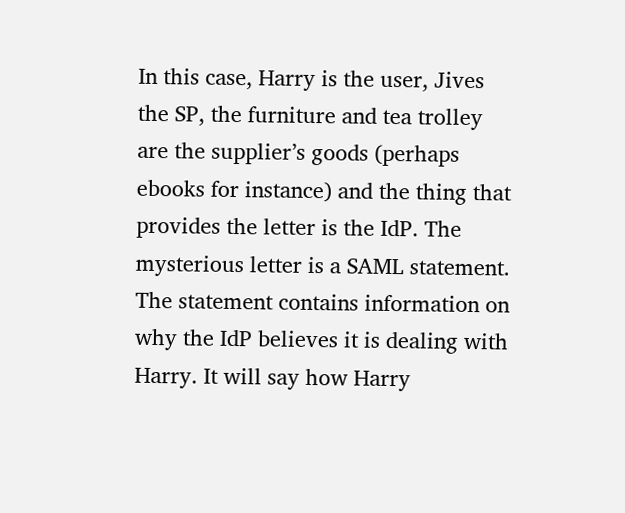In this case, Harry is the user, Jives the SP, the furniture and tea trolley are the supplier’s goods (perhaps ebooks for instance) and the thing that provides the letter is the IdP. The mysterious letter is a SAML statement. The statement contains information on why the IdP believes it is dealing with Harry. It will say how Harry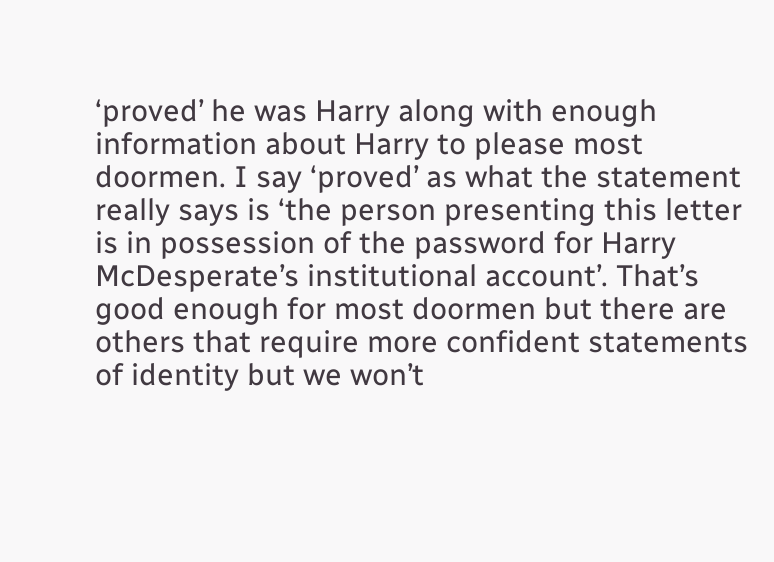‘proved’ he was Harry along with enough information about Harry to please most doormen. I say ‘proved’ as what the statement really says is ‘the person presenting this letter is in possession of the password for Harry McDesperate’s institutional account’. That’s good enough for most doormen but there are others that require more confident statements of identity but we won’t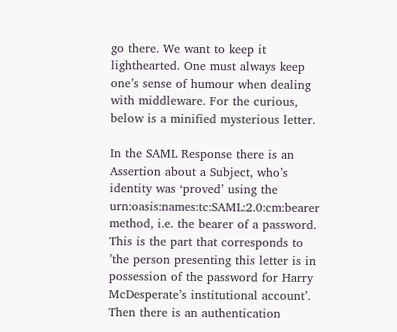go there. We want to keep it lighthearted. One must always keep one’s sense of humour when dealing with middleware. For the curious, below is a minified mysterious letter.

In the SAML Response there is an Assertion about a Subject, who’s identity was ‘proved’ using the urn:oasis:names:tc:SAML:2.0:cm:bearer method, i.e. the bearer of a password. This is the part that corresponds to ’the person presenting this letter is in possession of the password for Harry McDesperate’s institutional account’. Then there is an authentication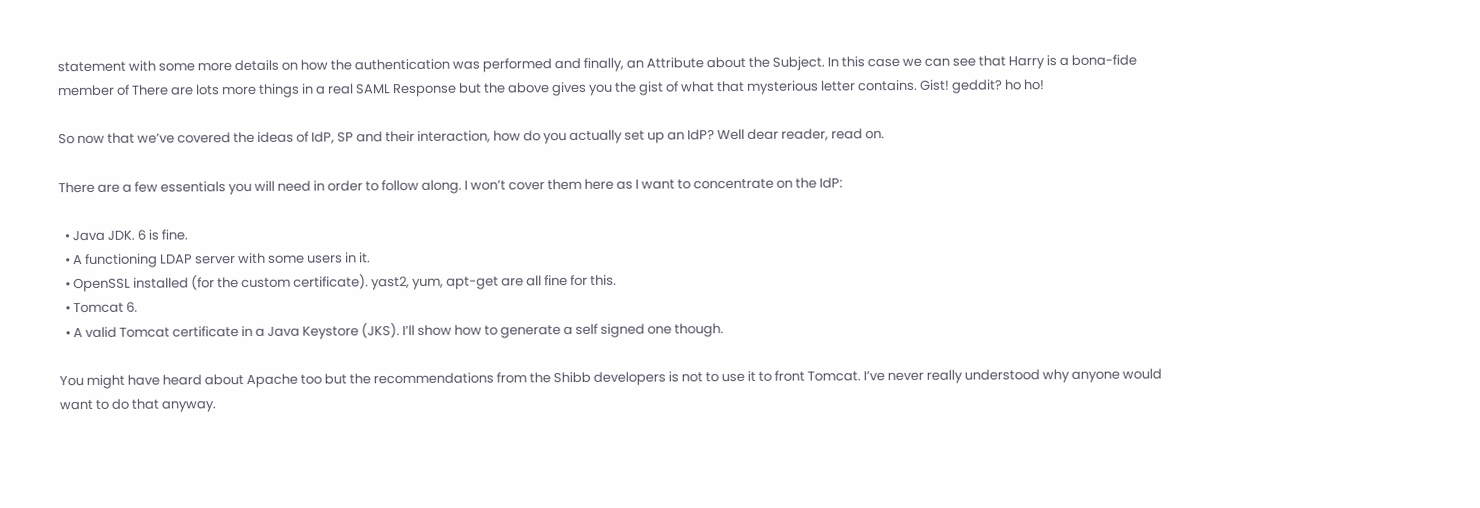statement with some more details on how the authentication was performed and finally, an Attribute about the Subject. In this case we can see that Harry is a bona-fide member of There are lots more things in a real SAML Response but the above gives you the gist of what that mysterious letter contains. Gist! geddit? ho ho!

So now that we’ve covered the ideas of IdP, SP and their interaction, how do you actually set up an IdP? Well dear reader, read on.

There are a few essentials you will need in order to follow along. I won’t cover them here as I want to concentrate on the IdP:

  • Java JDK. 6 is fine.
  • A functioning LDAP server with some users in it.
  • OpenSSL installed (for the custom certificate). yast2, yum, apt-get are all fine for this.
  • Tomcat 6.
  • A valid Tomcat certificate in a Java Keystore (JKS). I’ll show how to generate a self signed one though.

You might have heard about Apache too but the recommendations from the Shibb developers is not to use it to front Tomcat. I’ve never really understood why anyone would want to do that anyway.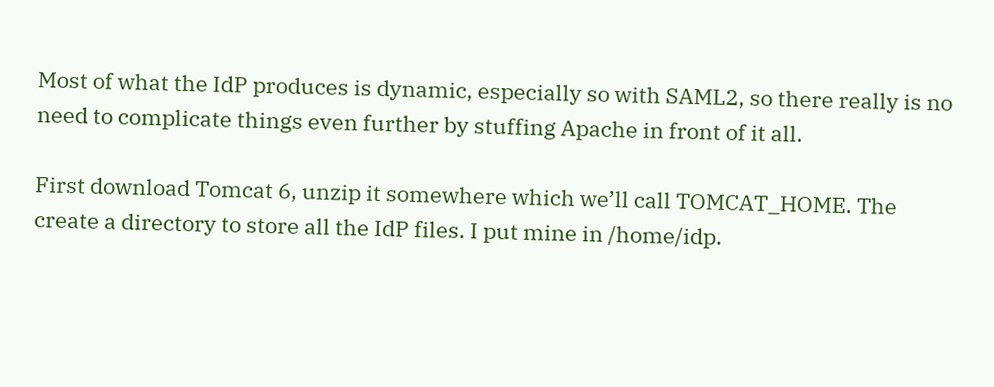Most of what the IdP produces is dynamic, especially so with SAML2, so there really is no need to complicate things even further by stuffing Apache in front of it all.

First download Tomcat 6, unzip it somewhere which we’ll call TOMCAT_HOME. The create a directory to store all the IdP files. I put mine in /home/idp.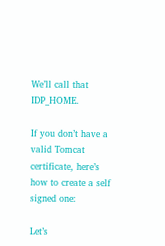We’ll call that IDP_HOME.

If you don’t have a valid Tomcat certificate, here’s how to create a self signed one:

Let’s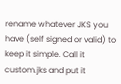rename whatever JKS you have (self signed or valid) to keep it simple. Call it custom.jks and put it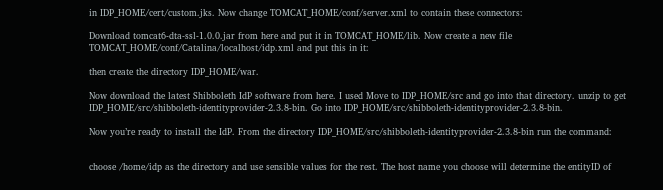in IDP_HOME/cert/custom.jks. Now change TOMCAT_HOME/conf/server.xml to contain these connectors:

Download tomcat6-dta-ssl-1.0.0.jar from here and put it in TOMCAT_HOME/lib. Now create a new file TOMCAT_HOME/conf/Catalina/localhost/idp.xml and put this in it:

then create the directory IDP_HOME/war.

Now download the latest Shibboleth IdP software from here. I used Move to IDP_HOME/src and go into that directory. unzip to get IDP_HOME/src/shibboleth-identityprovider-2.3.8-bin. Go into IDP_HOME/src/shibboleth-identityprovider-2.3.8-bin.

Now you’re ready to install the IdP. From the directory IDP_HOME/src/shibboleth-identityprovider-2.3.8-bin run the command:


choose /home/idp as the directory and use sensible values for the rest. The host name you choose will determine the entityID of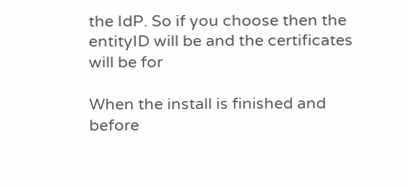the IdP. So if you choose then the entityID will be and the certificates will be for

When the install is finished and before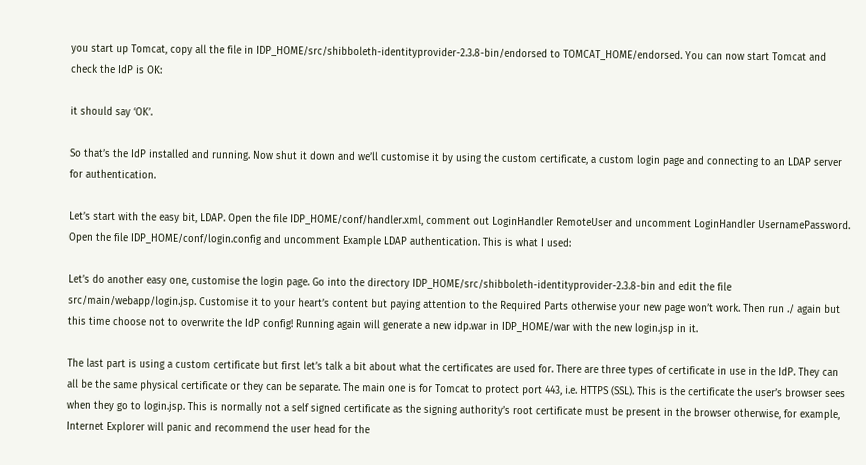you start up Tomcat, copy all the file in IDP_HOME/src/shibboleth-identityprovider-2.3.8-bin/endorsed to TOMCAT_HOME/endorsed. You can now start Tomcat and check the IdP is OK:

it should say ‘OK’.

So that’s the IdP installed and running. Now shut it down and we’ll customise it by using the custom certificate, a custom login page and connecting to an LDAP server for authentication.

Let’s start with the easy bit, LDAP. Open the file IDP_HOME/conf/handler.xml, comment out LoginHandler RemoteUser and uncomment LoginHandler UsernamePassword. Open the file IDP_HOME/conf/login.config and uncomment Example LDAP authentication. This is what I used:

Let’s do another easy one, customise the login page. Go into the directory IDP_HOME/src/shibboleth-identityprovider-2.3.8-bin and edit the file src/main/webapp/login.jsp. Customise it to your heart’s content but paying attention to the Required Parts otherwise your new page won’t work. Then run ./ again but this time choose not to overwrite the IdP config! Running again will generate a new idp.war in IDP_HOME/war with the new login.jsp in it.

The last part is using a custom certificate but first let’s talk a bit about what the certificates are used for. There are three types of certificate in use in the IdP. They can all be the same physical certificate or they can be separate. The main one is for Tomcat to protect port 443, i.e. HTTPS (SSL). This is the certificate the user’s browser sees when they go to login.jsp. This is normally not a self signed certificate as the signing authority’s root certificate must be present in the browser otherwise, for example, Internet Explorer will panic and recommend the user head for the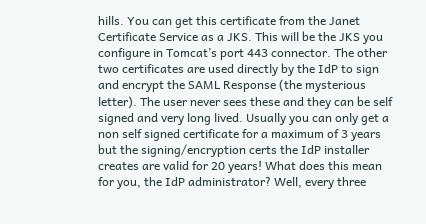hills. You can get this certificate from the Janet Certificate Service as a JKS. This will be the JKS you configure in Tomcat’s port 443 connector. The other two certificates are used directly by the IdP to sign and encrypt the SAML Response (the mysterious letter). The user never sees these and they can be self signed and very long lived. Usually you can only get a non self signed certificate for a maximum of 3 years but the signing/encryption certs the IdP installer creates are valid for 20 years! What does this mean for you, the IdP administrator? Well, every three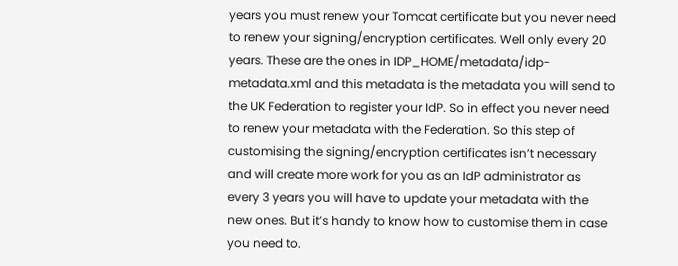years you must renew your Tomcat certificate but you never need to renew your signing/encryption certificates. Well only every 20 years. These are the ones in IDP_HOME/metadata/idp-metadata.xml and this metadata is the metadata you will send to the UK Federation to register your IdP. So in effect you never need to renew your metadata with the Federation. So this step of customising the signing/encryption certificates isn’t necessary and will create more work for you as an IdP administrator as every 3 years you will have to update your metadata with the new ones. But it’s handy to know how to customise them in case you need to.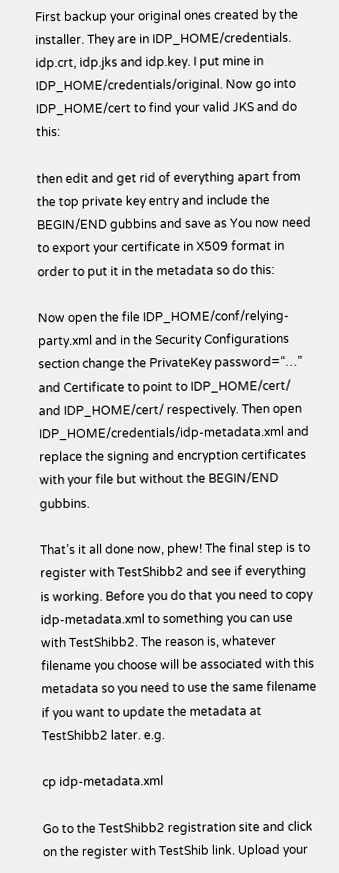First backup your original ones created by the installer. They are in IDP_HOME/credentials. idp.crt, idp.jks and idp.key. I put mine in IDP_HOME/credentials/original. Now go into IDP_HOME/cert to find your valid JKS and do this:

then edit and get rid of everything apart from the top private key entry and include the BEGIN/END gubbins and save as You now need to export your certificate in X509 format in order to put it in the metadata so do this:

Now open the file IDP_HOME/conf/relying-party.xml and in the Security Configurations section change the PrivateKey password=“…” and Certificate to point to IDP_HOME/cert/ and IDP_HOME/cert/ respectively. Then open IDP_HOME/credentials/idp-metadata.xml and replace the signing and encryption certificates with your file but without the BEGIN/END gubbins.

That’s it all done now, phew! The final step is to register with TestShibb2 and see if everything is working. Before you do that you need to copy idp-metadata.xml to something you can use with TestShibb2. The reason is, whatever filename you choose will be associated with this metadata so you need to use the same filename if you want to update the metadata at TestShibb2 later. e.g.

cp idp-metadata.xml

Go to the TestShibb2 registration site and click on the register with TestShib link. Upload your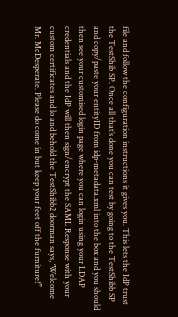file and follow the configuration instructions it gives you. This lets the IdP trust the TestShib SP. Once all that’s done you can test by going to the TestShibb SP and copy/paste your entityID from idp-metadata.xml into the box and you should then see your customised login page where you can login using your LDAP credentials and the IdP will then sign/encrypt the SAML Response with your custom certificates and lo and behold the TestShibb2 doorman says, ‘Welcome Mr. McDesperate. Please do come in but keep your feet off the furniture!”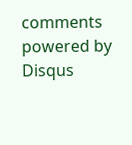comments powered by Disqus